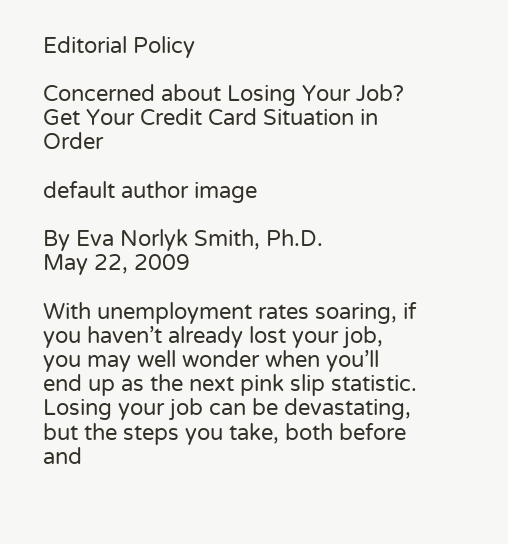Editorial Policy

Concerned about Losing Your Job? Get Your Credit Card Situation in Order

default author image

By Eva Norlyk Smith, Ph.D.
May 22, 2009

With unemployment rates soaring, if you haven’t already lost your job, you may well wonder when you’ll end up as the next pink slip statistic. Losing your job can be devastating, but the steps you take, both before and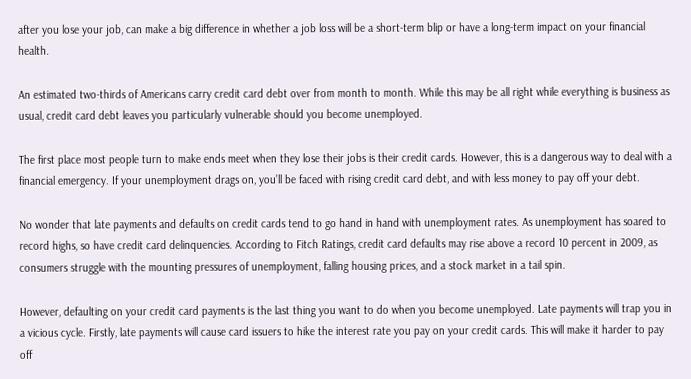after you lose your job, can make a big difference in whether a job loss will be a short-term blip or have a long-term impact on your financial health.

An estimated two-thirds of Americans carry credit card debt over from month to month. While this may be all right while everything is business as usual, credit card debt leaves you particularly vulnerable should you become unemployed.

The first place most people turn to make ends meet when they lose their jobs is their credit cards. However, this is a dangerous way to deal with a financial emergency. If your unemployment drags on, you’ll be faced with rising credit card debt, and with less money to pay off your debt.

No wonder that late payments and defaults on credit cards tend to go hand in hand with unemployment rates. As unemployment has soared to record highs, so have credit card delinquencies. According to Fitch Ratings, credit card defaults may rise above a record 10 percent in 2009, as consumers struggle with the mounting pressures of unemployment, falling housing prices, and a stock market in a tail spin.

However, defaulting on your credit card payments is the last thing you want to do when you become unemployed. Late payments will trap you in a vicious cycle. Firstly, late payments will cause card issuers to hike the interest rate you pay on your credit cards. This will make it harder to pay off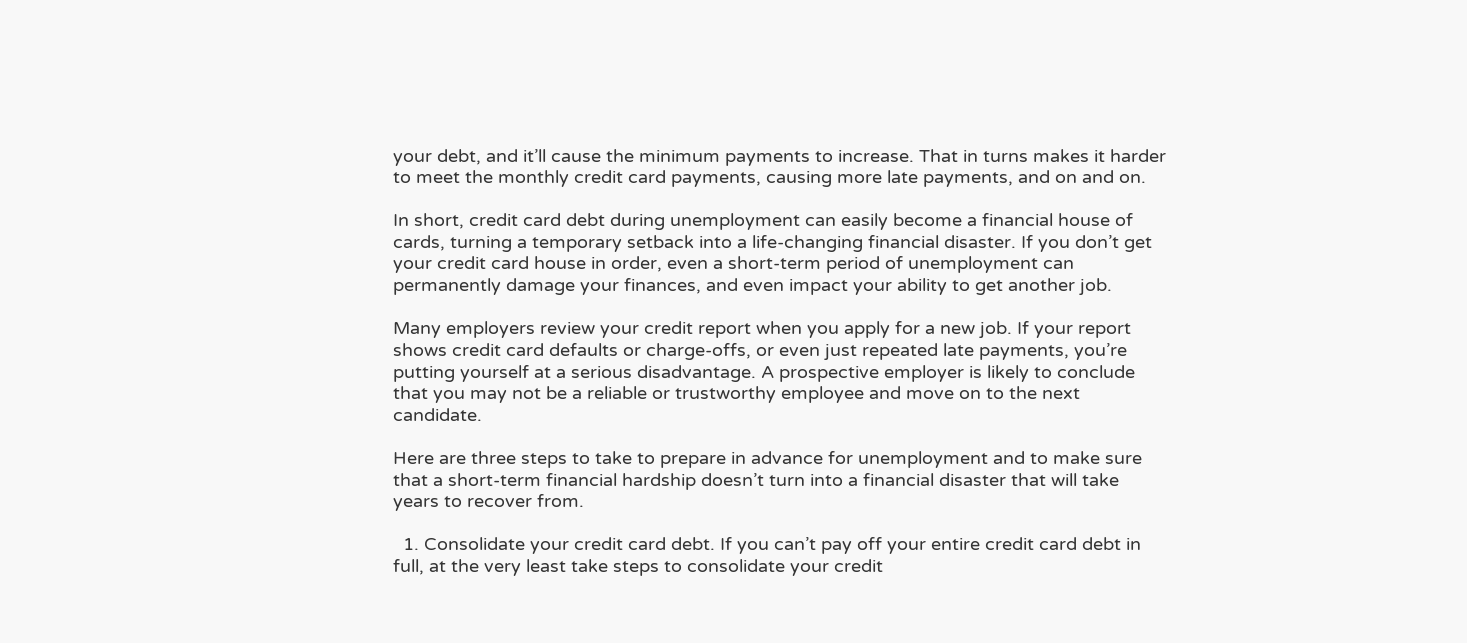your debt, and it’ll cause the minimum payments to increase. That in turns makes it harder to meet the monthly credit card payments, causing more late payments, and on and on.

In short, credit card debt during unemployment can easily become a financial house of cards, turning a temporary setback into a life-changing financial disaster. If you don’t get your credit card house in order, even a short-term period of unemployment can permanently damage your finances, and even impact your ability to get another job.

Many employers review your credit report when you apply for a new job. If your report shows credit card defaults or charge-offs, or even just repeated late payments, you’re putting yourself at a serious disadvantage. A prospective employer is likely to conclude that you may not be a reliable or trustworthy employee and move on to the next candidate.

Here are three steps to take to prepare in advance for unemployment and to make sure that a short-term financial hardship doesn’t turn into a financial disaster that will take years to recover from.

  1. Consolidate your credit card debt. If you can’t pay off your entire credit card debt in full, at the very least take steps to consolidate your credit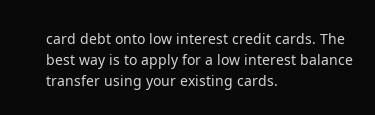card debt onto low interest credit cards. The best way is to apply for a low interest balance transfer using your existing cards.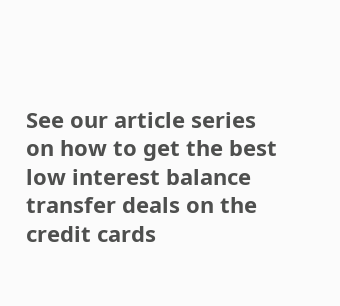See our article series on how to get the best low interest balance transfer deals on the credit cards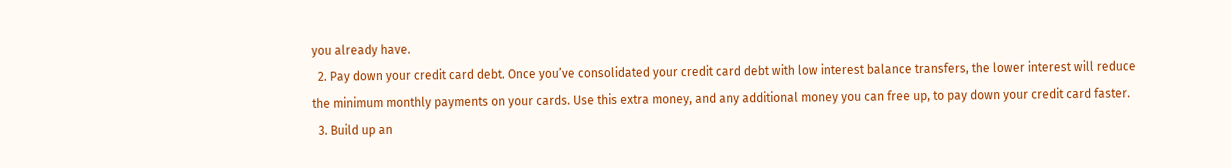you already have.
  2. Pay down your credit card debt. Once you’ve consolidated your credit card debt with low interest balance transfers, the lower interest will reduce the minimum monthly payments on your cards. Use this extra money, and any additional money you can free up, to pay down your credit card faster.
  3. Build up an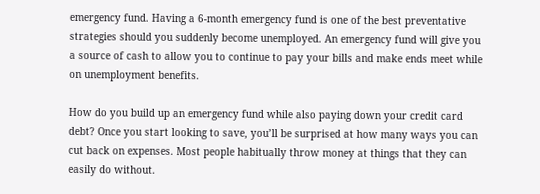emergency fund. Having a 6-month emergency fund is one of the best preventative strategies should you suddenly become unemployed. An emergency fund will give you a source of cash to allow you to continue to pay your bills and make ends meet while on unemployment benefits.

How do you build up an emergency fund while also paying down your credit card debt? Once you start looking to save, you’ll be surprised at how many ways you can cut back on expenses. Most people habitually throw money at things that they can easily do without.